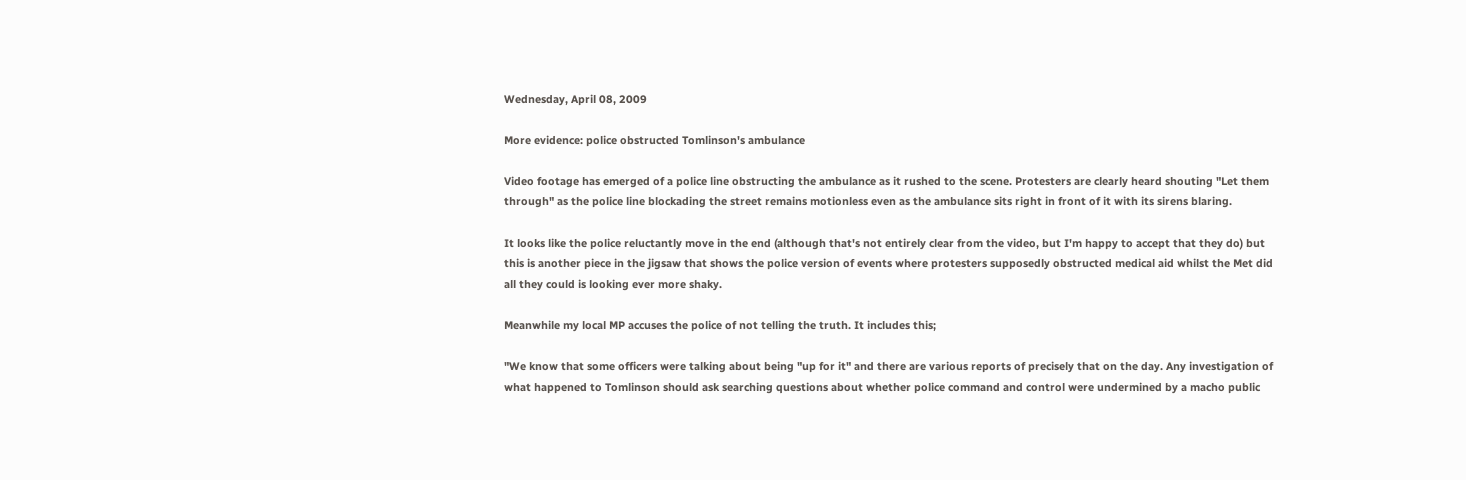Wednesday, April 08, 2009

More evidence: police obstructed Tomlinson's ambulance

Video footage has emerged of a police line obstructing the ambulance as it rushed to the scene. Protesters are clearly heard shouting "Let them through" as the police line blockading the street remains motionless even as the ambulance sits right in front of it with its sirens blaring.

It looks like the police reluctantly move in the end (although that's not entirely clear from the video, but I'm happy to accept that they do) but this is another piece in the jigsaw that shows the police version of events where protesters supposedly obstructed medical aid whilst the Met did all they could is looking ever more shaky.

Meanwhile my local MP accuses the police of not telling the truth. It includes this;

"We know that some officers were talking about being "up for it" and there are various reports of precisely that on the day. Any investigation of what happened to Tomlinson should ask searching questions about whether police command and control were undermined by a macho public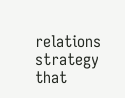relations strategy that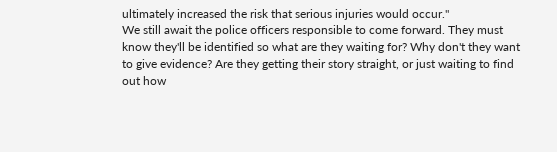ultimately increased the risk that serious injuries would occur."
We still await the police officers responsible to come forward. They must know they'll be identified so what are they waiting for? Why don't they want to give evidence? Are they getting their story straight, or just waiting to find out how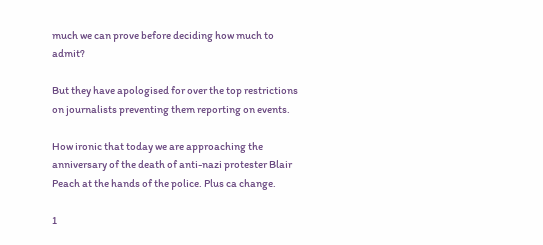much we can prove before deciding how much to admit?

But they have apologised for over the top restrictions on journalists preventing them reporting on events.

How ironic that today we are approaching the anniversary of the death of anti-nazi protester Blair Peach at the hands of the police. Plus ca change.

1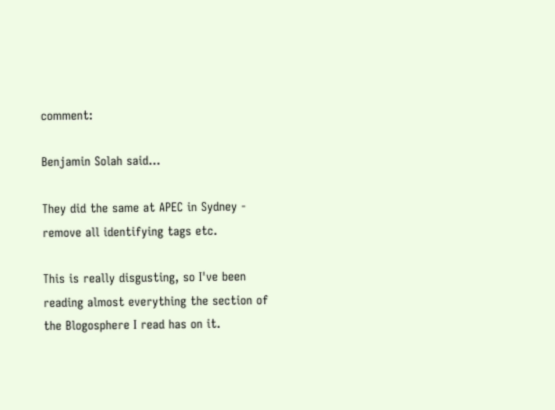comment:

Benjamin Solah said...

They did the same at APEC in Sydney - remove all identifying tags etc.

This is really disgusting, so I've been reading almost everything the section of the Blogosphere I read has on it.